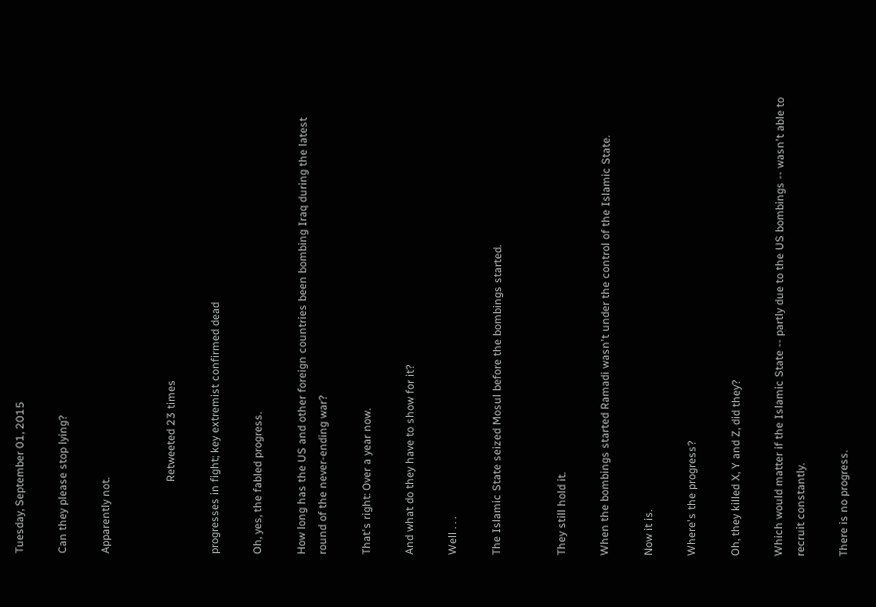Tuesday, September 01, 2015

Can they please stop lying?

Apparently not.


                        Retweeted 23 times

progresses in fight; key extremist confirmed dead

Oh, yes, the fabled progress.

How long has the US and other foreign countries been bombing Iraq during the latest round of the never-ending war?

That's right: Over a year now.

And what do they have to show for it?

Well . . .

The Islamic State seized Mosul before the bombings started.


They still hold it.

When the bombings started Ramadi wasn't under the control of the Islamic State.

Now it is.

Where's the progress?

Oh, they killed X, Y and Z, did they?

Which would matter if the Islamic State -- partly due to the US bombings -- wasn't able to recruit constantly.

There is no progress.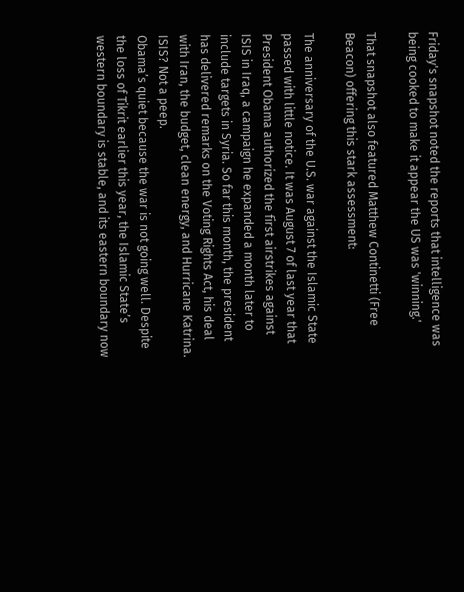Friday's snapshot noted the reports that intelligence was being cooked to make it appear the US was 'winning.'

That snapshot also featured Matthew Continetti (Free Beacon) offering this stark assessment:

The anniversary of the U.S. war against the Islamic State passed with little notice. It was August 7 of last year that President Obama authorized the first airstrikes against ISIS in Iraq, a campaign he expanded a month later to include targets in Syria. So far this month, the president has delivered remarks on the Voting Rights Act, his deal with Iran, the budget, clean energy, and Hurricane Katrina. ISIS? Not a peep.
Obama’s quiet because the war is not going well. Despite the loss of Tikrit earlier this year, the Islamic State’s western boundary is stable, and its eastern boundary now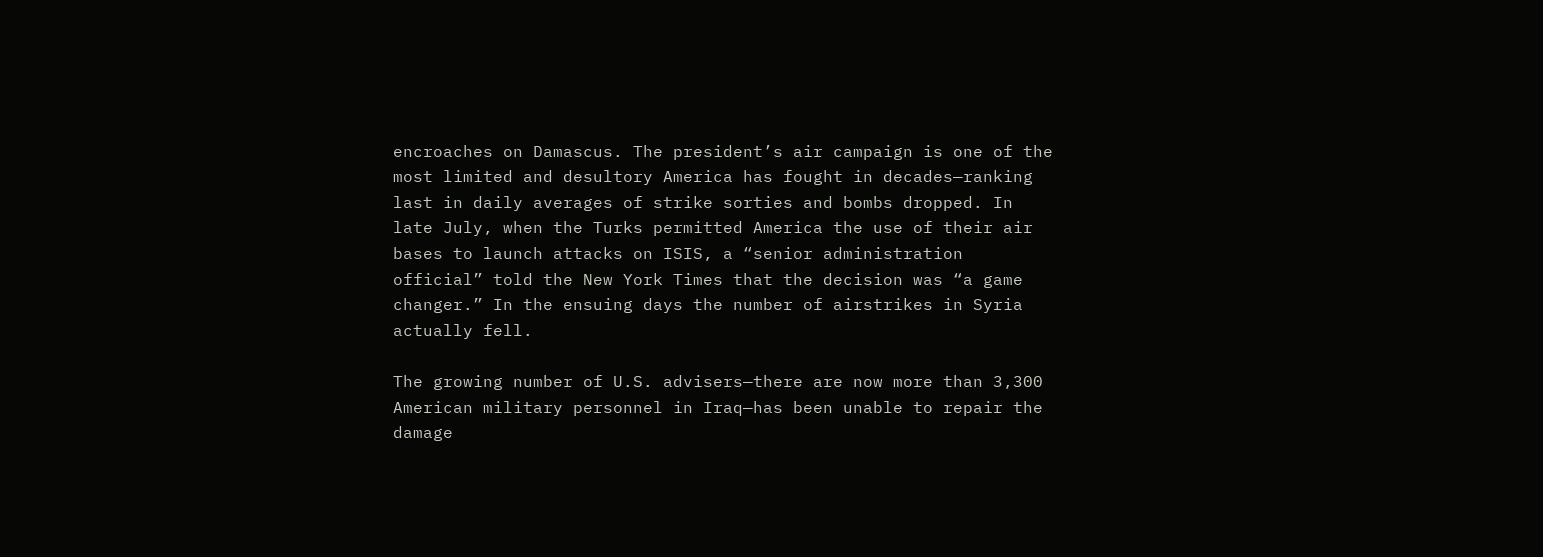encroaches on Damascus. The president’s air campaign is one of the most limited and desultory America has fought in decades—ranking last in daily averages of strike sorties and bombs dropped. In late July, when the Turks permitted America the use of their air bases to launch attacks on ISIS, a “senior administration official” told the New York Times that the decision was “a game changer.” In the ensuing days the number of airstrikes in Syria actually fell.

The growing number of U.S. advisers—there are now more than 3,300 American military personnel in Iraq—has been unable to repair the damage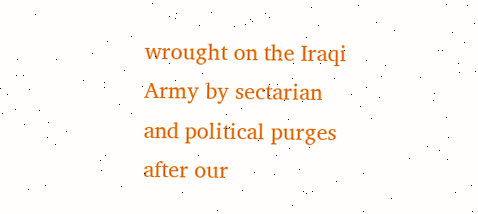wrought on the Iraqi Army by sectarian and political purges after our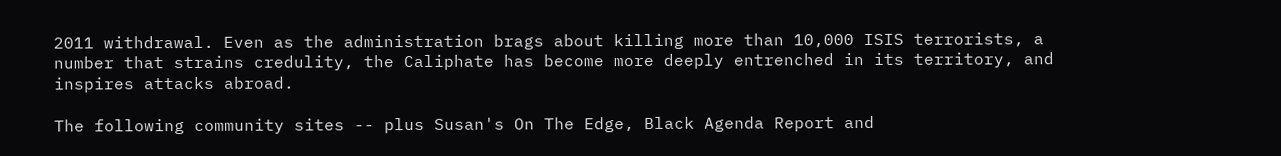2011 withdrawal. Even as the administration brags about killing more than 10,000 ISIS terrorists, a number that strains credulity, the Caliphate has become more deeply entrenched in its territory, and inspires attacks abroad.

The following community sites -- plus Susan's On The Edge, Black Agenda Report and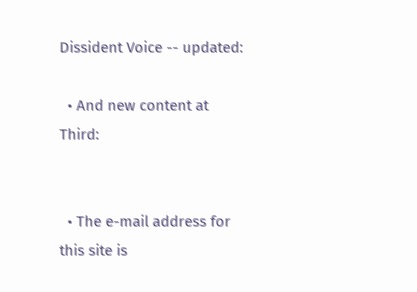Dissident Voice -- updated:

  • And new content at Third:


  • The e-mail address for this site is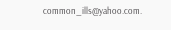common_ills@yahoo.com.